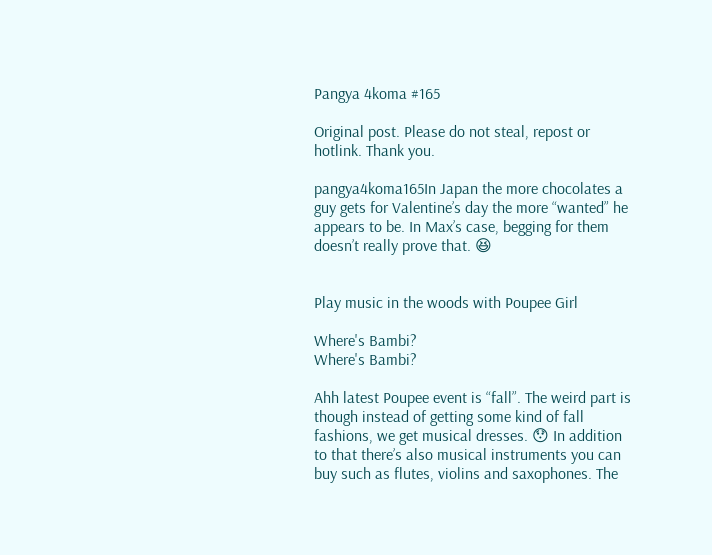Pangya 4koma #165

Original post. Please do not steal, repost or hotlink. Thank you.

pangya4koma165In Japan the more chocolates a guy gets for Valentine’s day the more “wanted” he appears to be. In Max’s case, begging for them doesn’t really prove that. 😆


Play music in the woods with Poupee Girl

Where's Bambi?
Where's Bambi?

Ahh latest Poupee event is “fall”. The weird part is though instead of getting some kind of fall fashions, we get musical dresses. 😯 In addition to that there’s also musical instruments you can buy such as flutes, violins and saxophones. The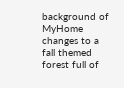background of MyHome changes to a fall themed forest full of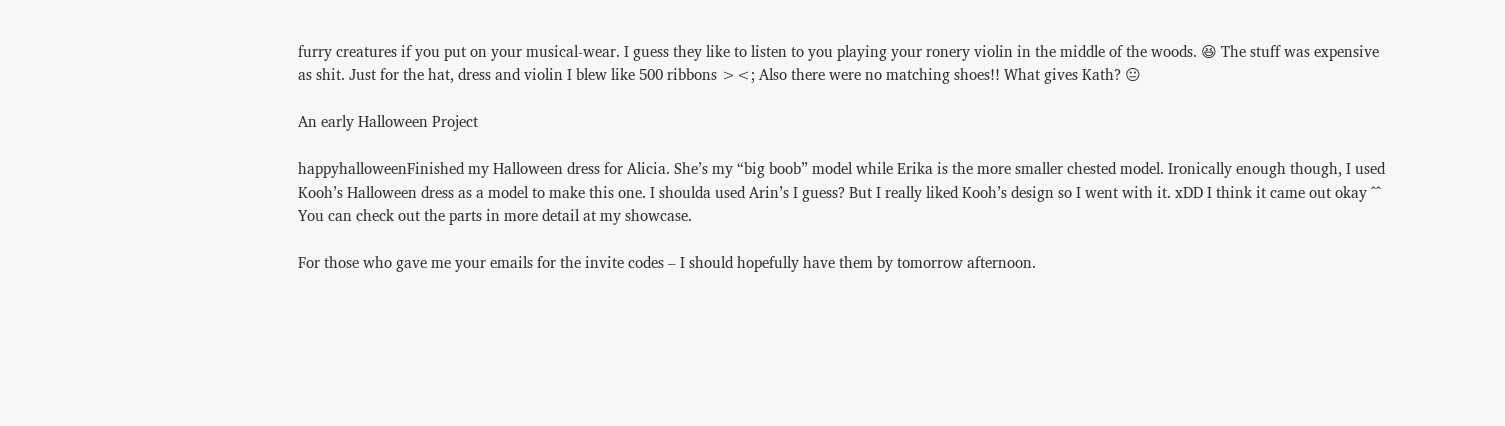furry creatures if you put on your musical-wear. I guess they like to listen to you playing your ronery violin in the middle of the woods. 😆 The stuff was expensive as shit. Just for the hat, dress and violin I blew like 500 ribbons ><; Also there were no matching shoes!! What gives Kath? 😐

An early Halloween Project

happyhalloweenFinished my Halloween dress for Alicia. She’s my “big boob” model while Erika is the more smaller chested model. Ironically enough though, I used Kooh’s Halloween dress as a model to make this one. I shoulda used Arin’s I guess? But I really liked Kooh’s design so I went with it. xDD I think it came out okay ^^ You can check out the parts in more detail at my showcase.

For those who gave me your emails for the invite codes – I should hopefully have them by tomorrow afternoon.